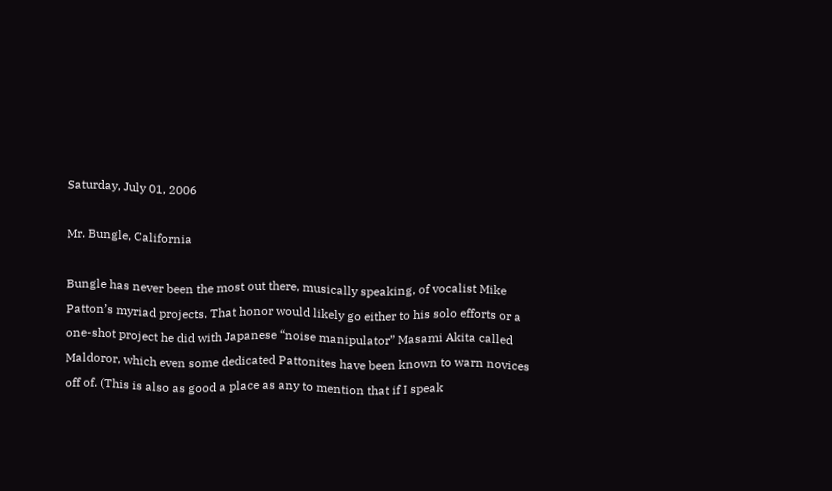Saturday, July 01, 2006

Mr. Bungle, California

Bungle has never been the most out there, musically speaking, of vocalist Mike Patton’s myriad projects. That honor would likely go either to his solo efforts or a one-shot project he did with Japanese “noise manipulator” Masami Akita called Maldoror, which even some dedicated Pattonites have been known to warn novices off of. (This is also as good a place as any to mention that if I speak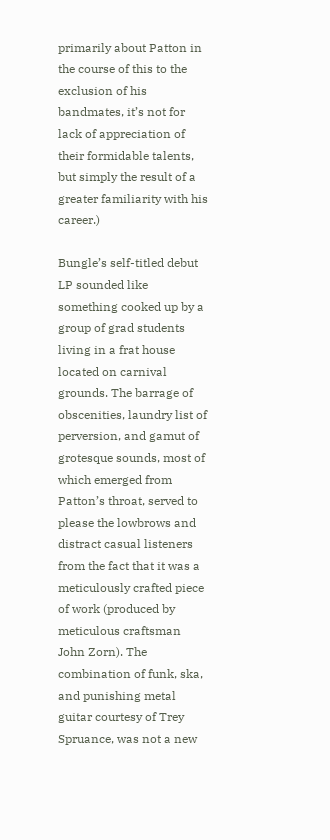primarily about Patton in the course of this to the exclusion of his bandmates, it’s not for lack of appreciation of their formidable talents, but simply the result of a greater familiarity with his career.)

Bungle’s self-titled debut LP sounded like something cooked up by a group of grad students living in a frat house located on carnival grounds. The barrage of obscenities, laundry list of perversion, and gamut of grotesque sounds, most of which emerged from Patton’s throat, served to please the lowbrows and distract casual listeners from the fact that it was a meticulously crafted piece of work (produced by meticulous craftsman John Zorn). The combination of funk, ska, and punishing metal guitar courtesy of Trey Spruance, was not a new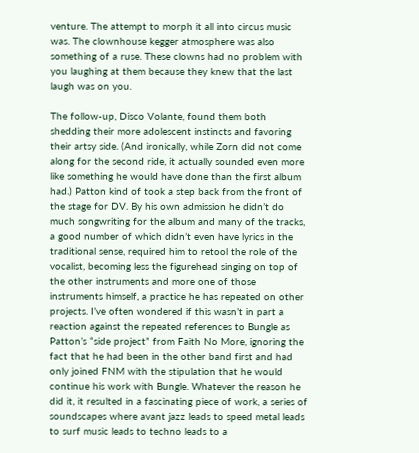venture. The attempt to morph it all into circus music was. The clownhouse kegger atmosphere was also something of a ruse. These clowns had no problem with you laughing at them because they knew that the last laugh was on you.

The follow-up, Disco Volante, found them both shedding their more adolescent instincts and favoring their artsy side. (And ironically, while Zorn did not come along for the second ride, it actually sounded even more like something he would have done than the first album had.) Patton kind of took a step back from the front of the stage for DV. By his own admission he didn’t do much songwriting for the album and many of the tracks, a good number of which didn’t even have lyrics in the traditional sense, required him to retool the role of the vocalist, becoming less the figurehead singing on top of the other instruments and more one of those instruments himself, a practice he has repeated on other projects. I’ve often wondered if this wasn’t in part a reaction against the repeated references to Bungle as Patton’s “side project” from Faith No More, ignoring the fact that he had been in the other band first and had only joined FNM with the stipulation that he would continue his work with Bungle. Whatever the reason he did it, it resulted in a fascinating piece of work, a series of soundscapes where avant jazz leads to speed metal leads to surf music leads to techno leads to a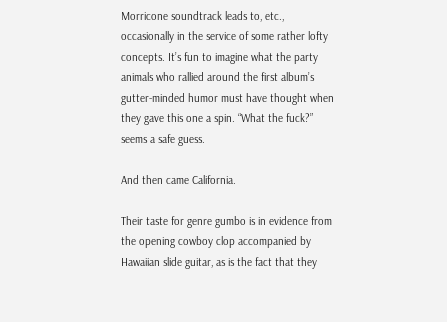Morricone soundtrack leads to, etc., occasionally in the service of some rather lofty concepts. It’s fun to imagine what the party animals who rallied around the first album’s gutter-minded humor must have thought when they gave this one a spin. “What the fuck?” seems a safe guess.

And then came California.

Their taste for genre gumbo is in evidence from the opening cowboy clop accompanied by Hawaiian slide guitar, as is the fact that they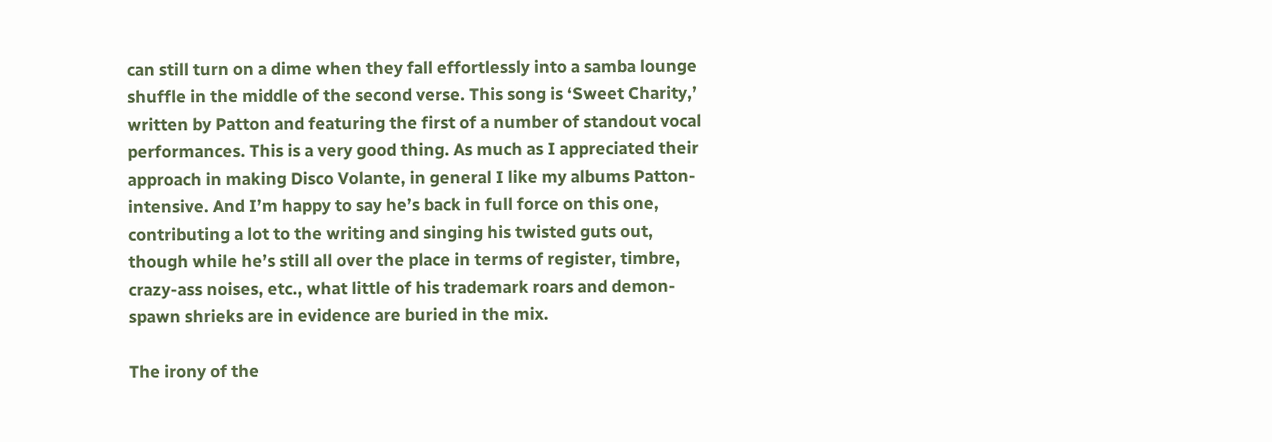can still turn on a dime when they fall effortlessly into a samba lounge shuffle in the middle of the second verse. This song is ‘Sweet Charity,’ written by Patton and featuring the first of a number of standout vocal performances. This is a very good thing. As much as I appreciated their approach in making Disco Volante, in general I like my albums Patton-intensive. And I’m happy to say he’s back in full force on this one, contributing a lot to the writing and singing his twisted guts out, though while he’s still all over the place in terms of register, timbre, crazy-ass noises, etc., what little of his trademark roars and demon-spawn shrieks are in evidence are buried in the mix.

The irony of the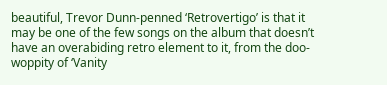beautiful, Trevor Dunn-penned ‘Retrovertigo’ is that it may be one of the few songs on the album that doesn’t have an overabiding retro element to it, from the doo-woppity of ‘Vanity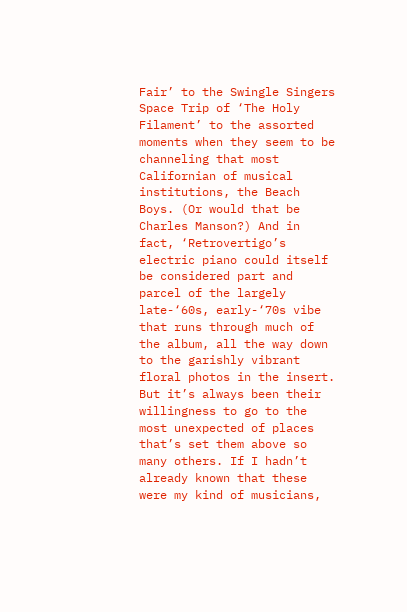Fair’ to the Swingle Singers Space Trip of ‘The Holy Filament’ to the assorted moments when they seem to be channeling that most Californian of musical institutions, the Beach Boys. (Or would that be Charles Manson?) And in fact, ‘Retrovertigo’s electric piano could itself be considered part and parcel of the largely late-‘60s, early-‘70s vibe that runs through much of the album, all the way down to the garishly vibrant floral photos in the insert. But it’s always been their willingness to go to the most unexpected of places that’s set them above so many others. If I hadn’t already known that these were my kind of musicians,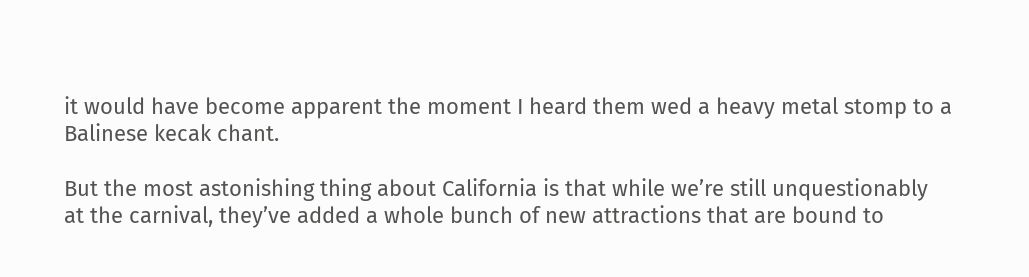it would have become apparent the moment I heard them wed a heavy metal stomp to a Balinese kecak chant.

But the most astonishing thing about California is that while we’re still unquestionably at the carnival, they’ve added a whole bunch of new attractions that are bound to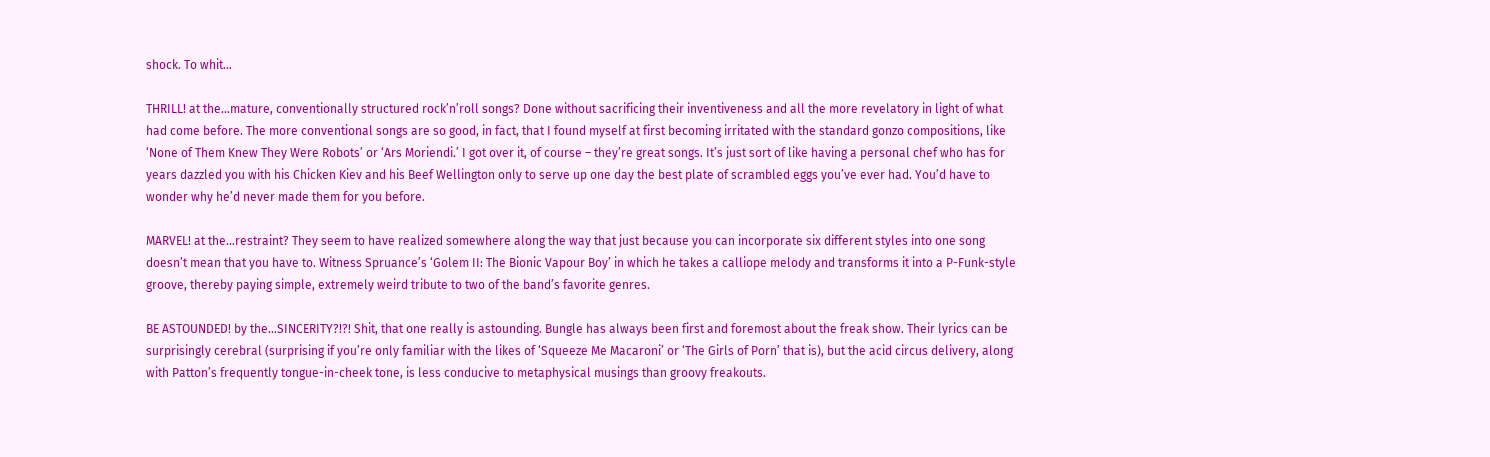shock. To whit…

THRILL! at the…mature, conventionally structured rock’n’roll songs? Done without sacrificing their inventiveness and all the more revelatory in light of what had come before. The more conventional songs are so good, in fact, that I found myself at first becoming irritated with the standard gonzo compositions, like ‘None of Them Knew They Were Robots’ or ‘Ars Moriendi.’ I got over it, of course – they’re great songs. It’s just sort of like having a personal chef who has for years dazzled you with his Chicken Kiev and his Beef Wellington only to serve up one day the best plate of scrambled eggs you’ve ever had. You’d have to wonder why he’d never made them for you before.

MARVEL! at the…restraint? They seem to have realized somewhere along the way that just because you can incorporate six different styles into one song doesn’t mean that you have to. Witness Spruance’s ‘Golem II: The Bionic Vapour Boy’ in which he takes a calliope melody and transforms it into a P-Funk-style groove, thereby paying simple, extremely weird tribute to two of the band’s favorite genres.

BE ASTOUNDED! by the…SINCERITY?!?! Shit, that one really is astounding. Bungle has always been first and foremost about the freak show. Their lyrics can be surprisingly cerebral (surprising if you’re only familiar with the likes of ‘Squeeze Me Macaroni’ or ‘The Girls of Porn’ that is), but the acid circus delivery, along with Patton’s frequently tongue-in-cheek tone, is less conducive to metaphysical musings than groovy freakouts.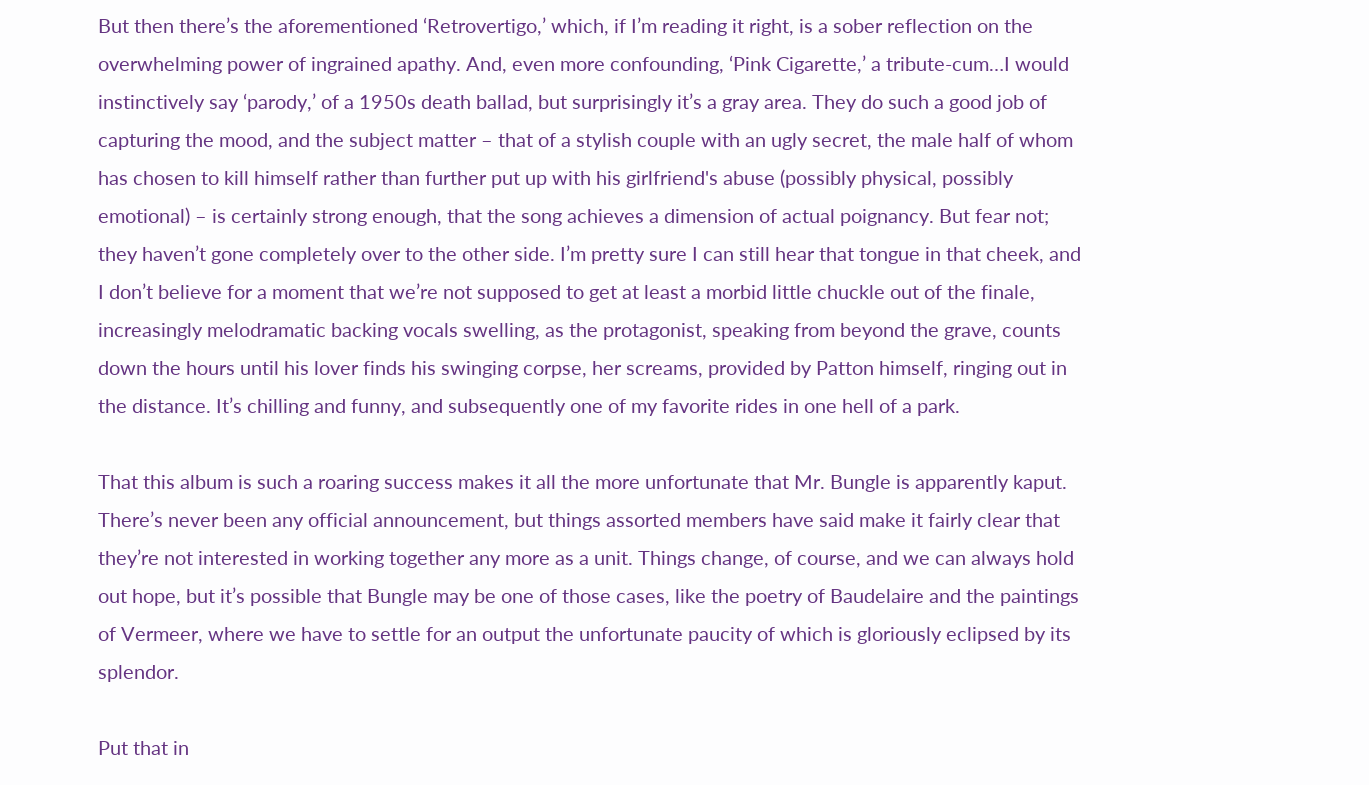But then there’s the aforementioned ‘Retrovertigo,’ which, if I’m reading it right, is a sober reflection on the overwhelming power of ingrained apathy. And, even more confounding, ‘Pink Cigarette,’ a tribute-cum…I would instinctively say ‘parody,’ of a 1950s death ballad, but surprisingly it’s a gray area. They do such a good job of capturing the mood, and the subject matter – that of a stylish couple with an ugly secret, the male half of whom has chosen to kill himself rather than further put up with his girlfriend's abuse (possibly physical, possibly emotional) – is certainly strong enough, that the song achieves a dimension of actual poignancy. But fear not; they haven’t gone completely over to the other side. I’m pretty sure I can still hear that tongue in that cheek, and I don’t believe for a moment that we’re not supposed to get at least a morbid little chuckle out of the finale, increasingly melodramatic backing vocals swelling, as the protagonist, speaking from beyond the grave, counts down the hours until his lover finds his swinging corpse, her screams, provided by Patton himself, ringing out in the distance. It’s chilling and funny, and subsequently one of my favorite rides in one hell of a park.

That this album is such a roaring success makes it all the more unfortunate that Mr. Bungle is apparently kaput. There’s never been any official announcement, but things assorted members have said make it fairly clear that they’re not interested in working together any more as a unit. Things change, of course, and we can always hold out hope, but it’s possible that Bungle may be one of those cases, like the poetry of Baudelaire and the paintings of Vermeer, where we have to settle for an output the unfortunate paucity of which is gloriously eclipsed by its splendor.

Put that in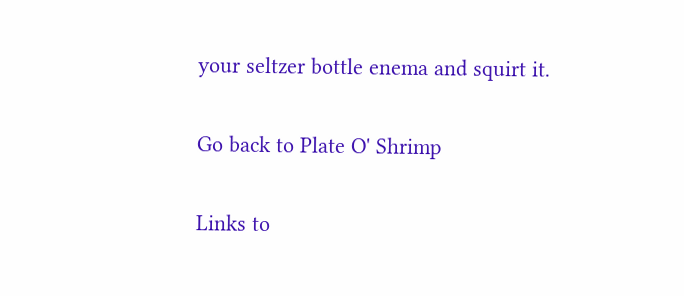your seltzer bottle enema and squirt it.

Go back to Plate O' Shrimp

Links to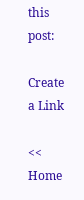this post:

Create a Link

<< Home